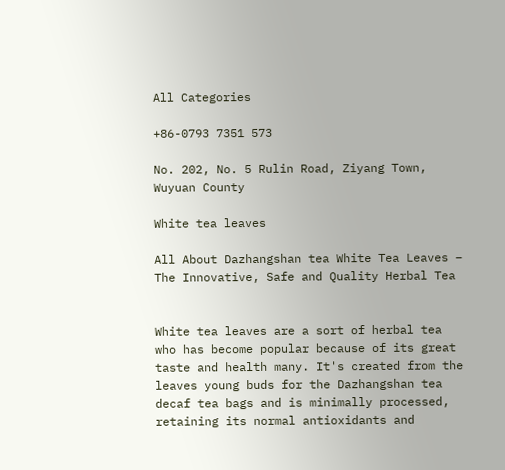All Categories

+86-0793 7351 573

No. 202, No. 5 Rulin Road, Ziyang Town, Wuyuan County

White tea leaves

All About Dazhangshan tea White Tea Leaves – The Innovative, Safe and Quality Herbal Tea


White tea leaves are a sort of herbal tea who has become popular because of its great taste and health many. It's created from the leaves young buds for the Dazhangshan tea decaf tea bags and is minimally processed, retaining its normal antioxidants and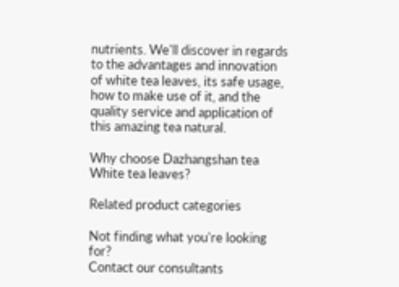nutrients. We'll discover in regards to the advantages and innovation of white tea leaves, its safe usage, how to make use of it, and the quality service and application of this amazing tea natural.

Why choose Dazhangshan tea White tea leaves?

Related product categories

Not finding what you're looking for?
Contact our consultants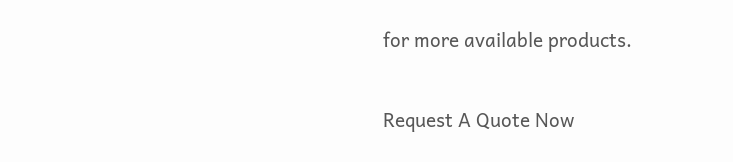for more available products.

Request A Quote Now